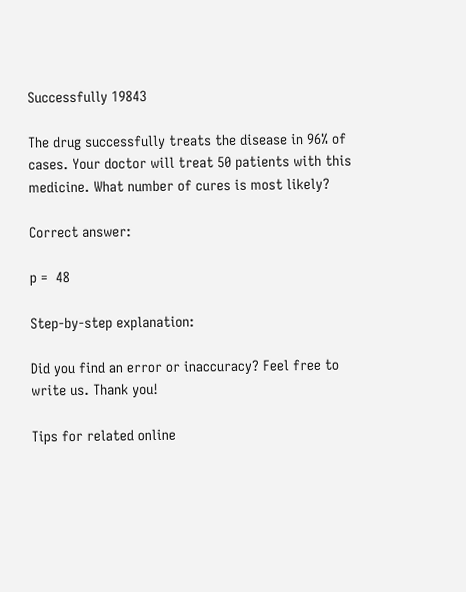Successfully 19843

The drug successfully treats the disease in 96% of cases. Your doctor will treat 50 patients with this medicine. What number of cures is most likely?

Correct answer:

p =  48

Step-by-step explanation:

Did you find an error or inaccuracy? Feel free to write us. Thank you!

Tips for related online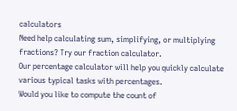calculators
Need help calculating sum, simplifying, or multiplying fractions? Try our fraction calculator.
Our percentage calculator will help you quickly calculate various typical tasks with percentages.
Would you like to compute the count of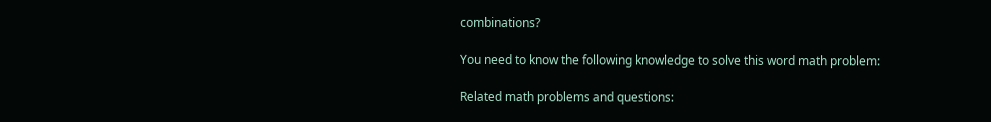combinations?

You need to know the following knowledge to solve this word math problem:

Related math problems and questions: